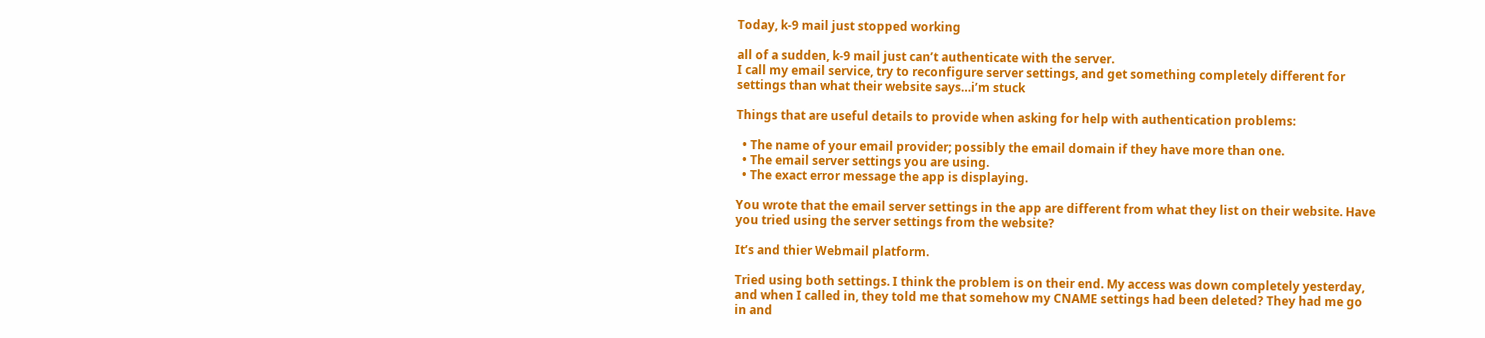Today, k-9 mail just stopped working

all of a sudden, k-9 mail just can’t authenticate with the server.
I call my email service, try to reconfigure server settings, and get something completely different for settings than what their website says…i’m stuck

Things that are useful details to provide when asking for help with authentication problems:

  • The name of your email provider; possibly the email domain if they have more than one.
  • The email server settings you are using.
  • The exact error message the app is displaying.

You wrote that the email server settings in the app are different from what they list on their website. Have you tried using the server settings from the website?

It’s and thier Webmail platform.

Tried using both settings. I think the problem is on their end. My access was down completely yesterday, and when I called in, they told me that somehow my CNAME settings had been deleted? They had me go in and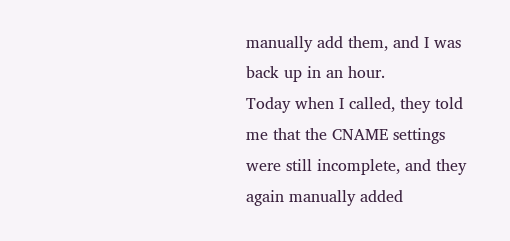manually add them, and I was back up in an hour.
Today when I called, they told me that the CNAME settings were still incomplete, and they again manually added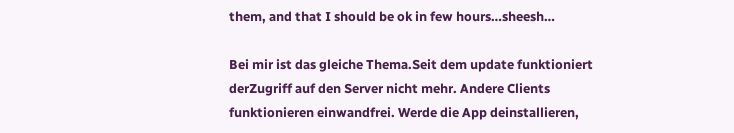them, and that I should be ok in few hours…sheesh…

Bei mir ist das gleiche Thema.Seit dem update funktioniert derZugriff auf den Server nicht mehr. Andere Clients funktionieren einwandfrei. Werde die App deinstallieren,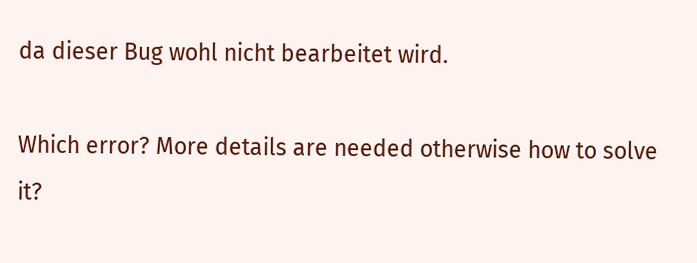da dieser Bug wohl nicht bearbeitet wird.

Which error? More details are needed otherwise how to solve it?